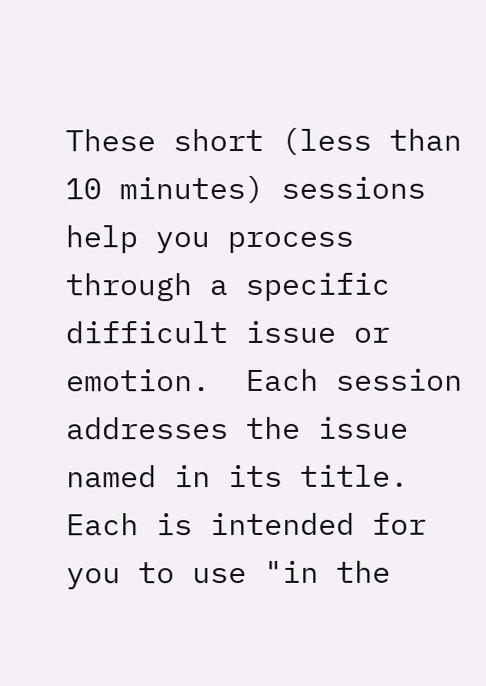These short (less than 10 minutes) sessions help you process through a specific difficult issue or emotion.  Each session addresses the issue named in its title.  Each is intended for you to use "in the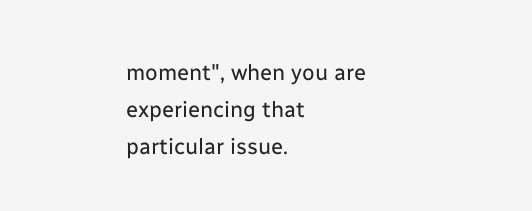moment", when you are experiencing that particular issue.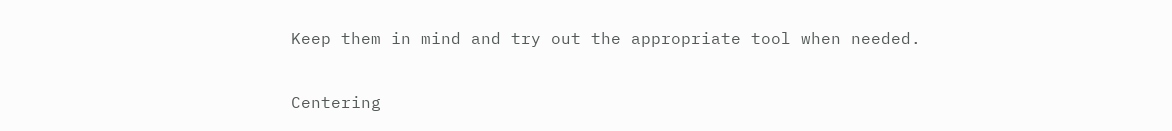Keep them in mind and try out the appropriate tool when needed.

Centering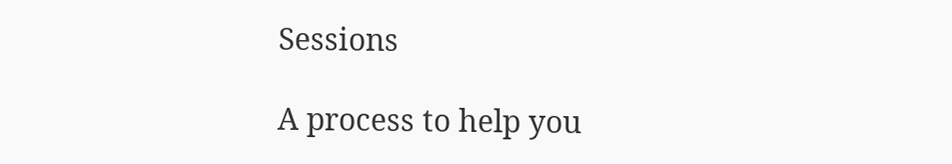Sessions

A process to help you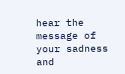hear the message of your sadness and